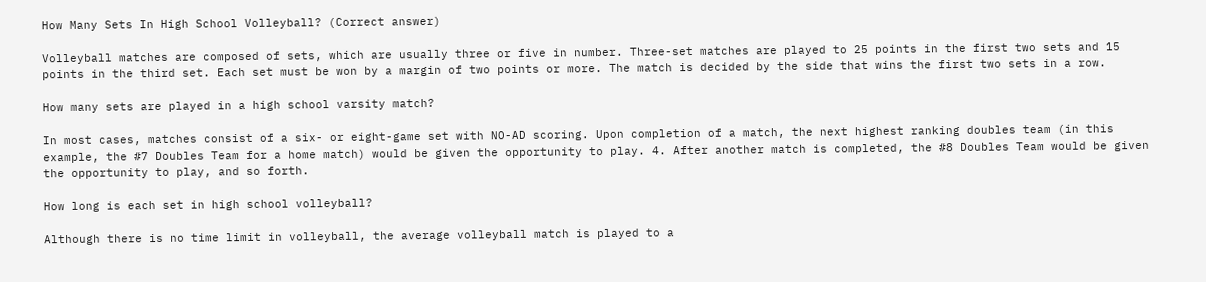How Many Sets In High School Volleyball? (Correct answer)

Volleyball matches are composed of sets, which are usually three or five in number. Three-set matches are played to 25 points in the first two sets and 15 points in the third set. Each set must be won by a margin of two points or more. The match is decided by the side that wins the first two sets in a row.

How many sets are played in a high school varsity match?

In most cases, matches consist of a six- or eight-game set with NO-AD scoring. Upon completion of a match, the next highest ranking doubles team (in this example, the #7 Doubles Team for a home match) would be given the opportunity to play. 4. After another match is completed, the #8 Doubles Team would be given the opportunity to play, and so forth.

How long is each set in high school volleyball?

Although there is no time limit in volleyball, the average volleyball match is played to a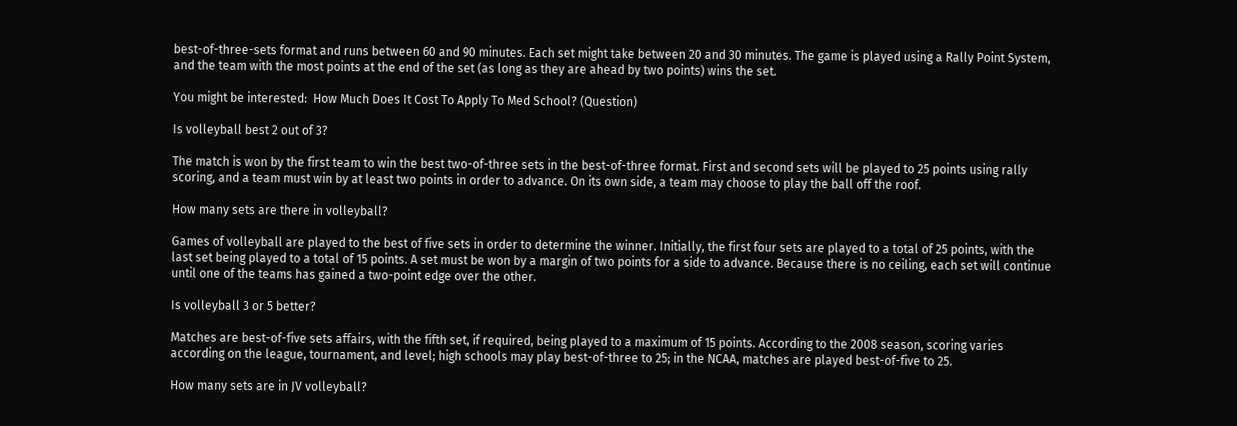best-of-three-sets format and runs between 60 and 90 minutes. Each set might take between 20 and 30 minutes. The game is played using a Rally Point System, and the team with the most points at the end of the set (as long as they are ahead by two points) wins the set.

You might be interested:  How Much Does It Cost To Apply To Med School? (Question)

Is volleyball best 2 out of 3?

The match is won by the first team to win the best two-of-three sets in the best-of-three format. First and second sets will be played to 25 points using rally scoring, and a team must win by at least two points in order to advance. On its own side, a team may choose to play the ball off the roof.

How many sets are there in volleyball?

Games of volleyball are played to the best of five sets in order to determine the winner. Initially, the first four sets are played to a total of 25 points, with the last set being played to a total of 15 points. A set must be won by a margin of two points for a side to advance. Because there is no ceiling, each set will continue until one of the teams has gained a two-point edge over the other.

Is volleyball 3 or 5 better?

Matches are best-of-five sets affairs, with the fifth set, if required, being played to a maximum of 15 points. According to the 2008 season, scoring varies according on the league, tournament, and level; high schools may play best-of-three to 25; in the NCAA, matches are played best-of-five to 25.

How many sets are in JV volleyball?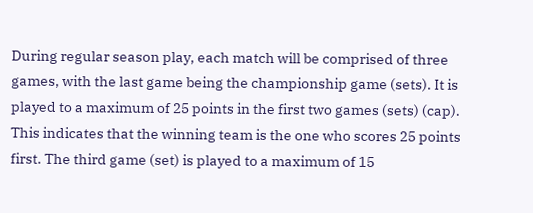During regular season play, each match will be comprised of three games, with the last game being the championship game (sets). It is played to a maximum of 25 points in the first two games (sets) (cap). This indicates that the winning team is the one who scores 25 points first. The third game (set) is played to a maximum of 15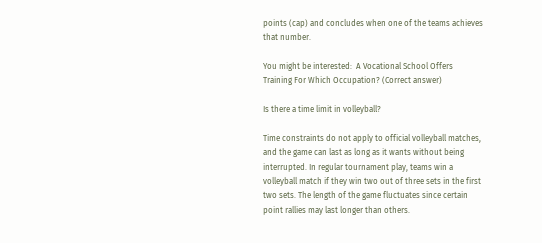points (cap) and concludes when one of the teams achieves that number.

You might be interested:  A Vocational School Offers Training For Which Occupation? (Correct answer)

Is there a time limit in volleyball?

Time constraints do not apply to official volleyball matches, and the game can last as long as it wants without being interrupted. In regular tournament play, teams win a volleyball match if they win two out of three sets in the first two sets. The length of the game fluctuates since certain point rallies may last longer than others.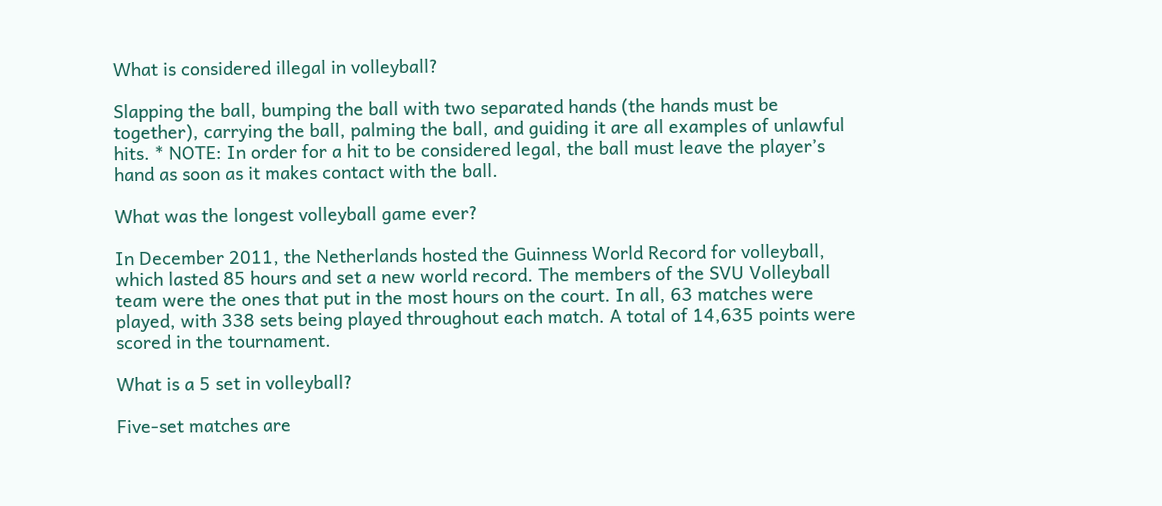What is considered illegal in volleyball?

Slapping the ball, bumping the ball with two separated hands (the hands must be together), carrying the ball, palming the ball, and guiding it are all examples of unlawful hits. * NOTE: In order for a hit to be considered legal, the ball must leave the player’s hand as soon as it makes contact with the ball.

What was the longest volleyball game ever?

In December 2011, the Netherlands hosted the Guinness World Record for volleyball, which lasted 85 hours and set a new world record. The members of the SVU Volleyball team were the ones that put in the most hours on the court. In all, 63 matches were played, with 338 sets being played throughout each match. A total of 14,635 points were scored in the tournament.

What is a 5 set in volleyball?

Five-set matches are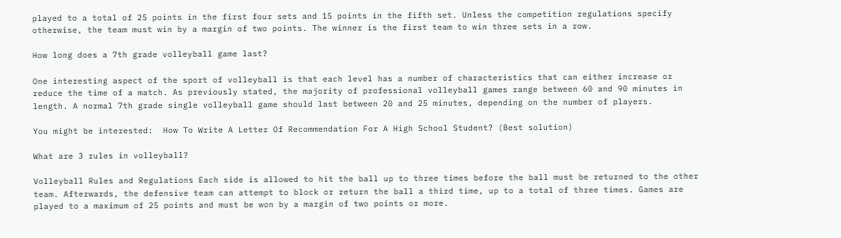played to a total of 25 points in the first four sets and 15 points in the fifth set. Unless the competition regulations specify otherwise, the team must win by a margin of two points. The winner is the first team to win three sets in a row.

How long does a 7th grade volleyball game last?

One interesting aspect of the sport of volleyball is that each level has a number of characteristics that can either increase or reduce the time of a match. As previously stated, the majority of professional volleyball games range between 60 and 90 minutes in length. A normal 7th grade single volleyball game should last between 20 and 25 minutes, depending on the number of players.

You might be interested:  How To Write A Letter Of Recommendation For A High School Student? (Best solution)

What are 3 rules in volleyball?

Volleyball Rules and Regulations Each side is allowed to hit the ball up to three times before the ball must be returned to the other team. Afterwards, the defensive team can attempt to block or return the ball a third time, up to a total of three times. Games are played to a maximum of 25 points and must be won by a margin of two points or more.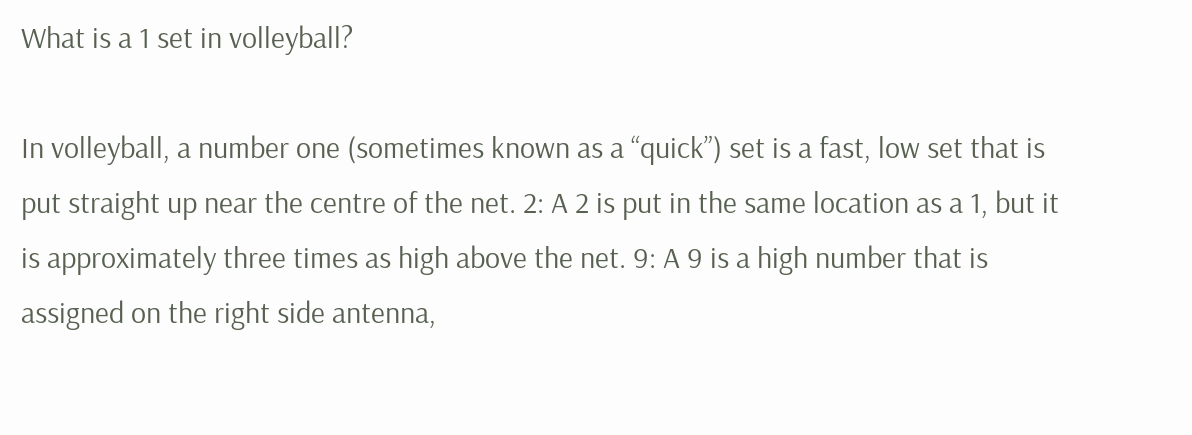What is a 1 set in volleyball?

In volleyball, a number one (sometimes known as a “quick”) set is a fast, low set that is put straight up near the centre of the net. 2: A 2 is put in the same location as a 1, but it is approximately three times as high above the net. 9: A 9 is a high number that is assigned on the right side antenna,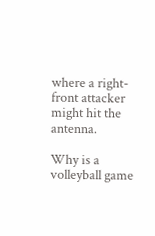where a right-front attacker might hit the antenna.

Why is a volleyball game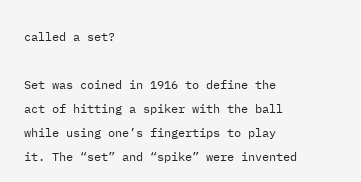called a set?

Set was coined in 1916 to define the act of hitting a spiker with the ball while using one’s fingertips to play it. The “set” and “spike” were invented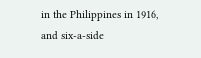in the Philippines in 1916, and six-a-side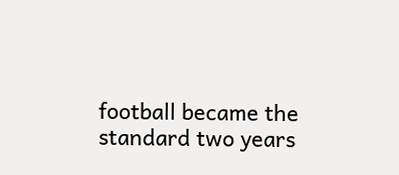football became the standard two years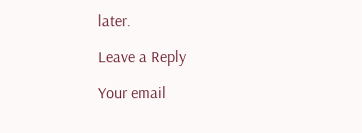later.

Leave a Reply

Your email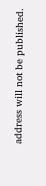address will not be published.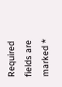Required fields are marked *